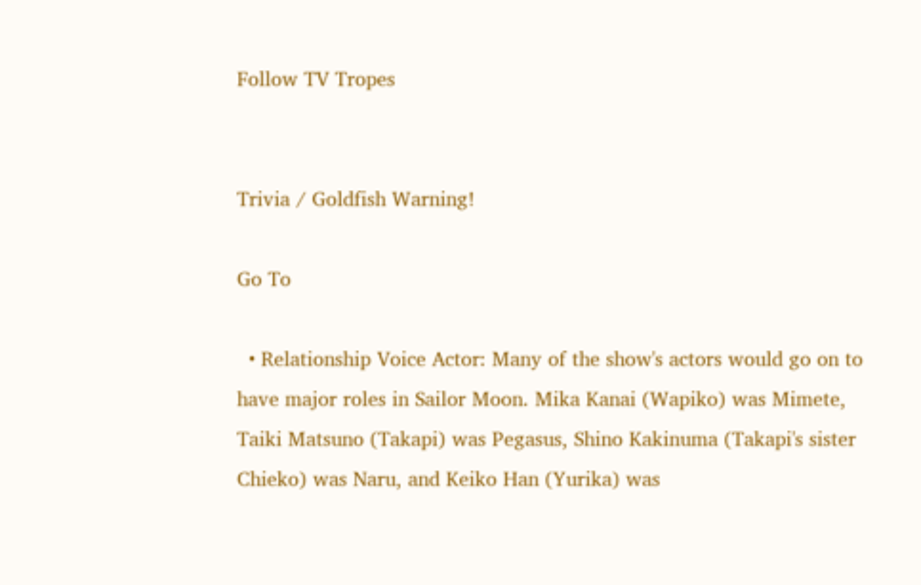Follow TV Tropes


Trivia / Goldfish Warning!

Go To

  • Relationship Voice Actor: Many of the show's actors would go on to have major roles in Sailor Moon. Mika Kanai (Wapiko) was Mimete, Taiki Matsuno (Takapi) was Pegasus, Shino Kakinuma (Takapi's sister Chieko) was Naru, and Keiko Han (Yurika) was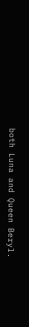both Luna and Queen Beryl.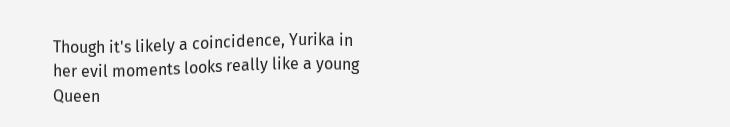Though it's likely a coincidence, Yurika in her evil moments looks really like a young Queen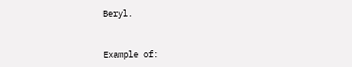Beryl.


Example of: